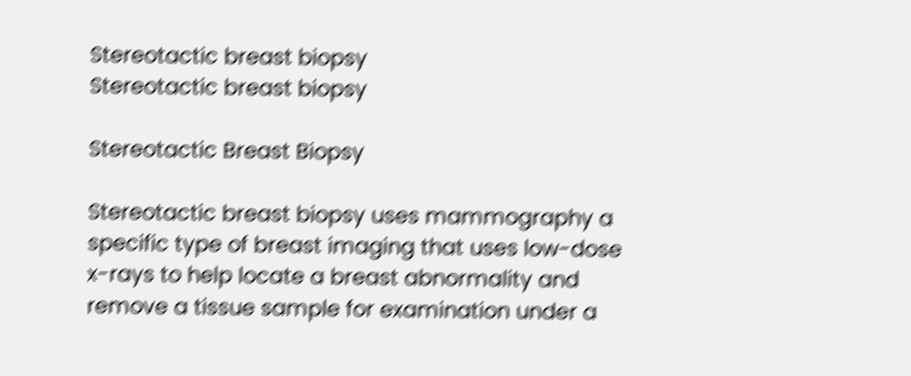Stereotactic breast biopsy
Stereotactic breast biopsy

Stereotactic Breast Biopsy

Stereotactic breast biopsy uses mammography a specific type of breast imaging that uses low-dose x-rays to help locate a breast abnormality and remove a tissue sample for examination under a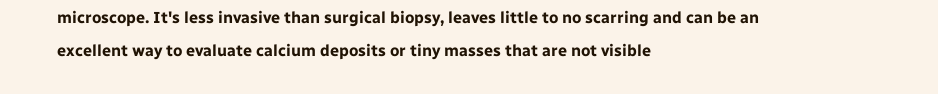microscope. It's less invasive than surgical biopsy, leaves little to no scarring and can be an excellent way to evaluate calcium deposits or tiny masses that are not visible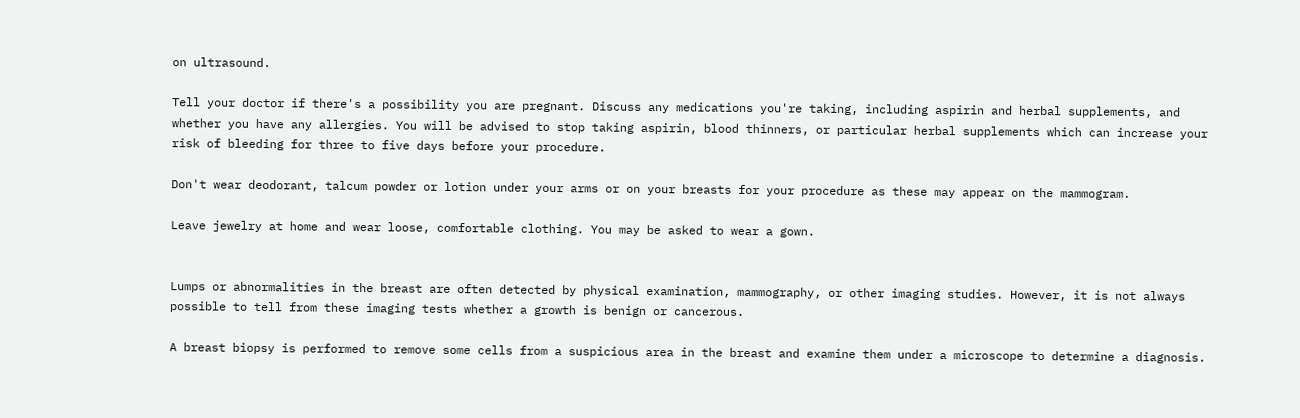on ultrasound.

Tell your doctor if there's a possibility you are pregnant. Discuss any medications you're taking, including aspirin and herbal supplements, and whether you have any allergies. You will be advised to stop taking aspirin, blood thinners, or particular herbal supplements which can increase your risk of bleeding for three to five days before your procedure.

Don't wear deodorant, talcum powder or lotion under your arms or on your breasts for your procedure as these may appear on the mammogram.

Leave jewelry at home and wear loose, comfortable clothing. You may be asked to wear a gown.


Lumps or abnormalities in the breast are often detected by physical examination, mammography, or other imaging studies. However, it is not always possible to tell from these imaging tests whether a growth is benign or cancerous.

A breast biopsy is performed to remove some cells from a suspicious area in the breast and examine them under a microscope to determine a diagnosis.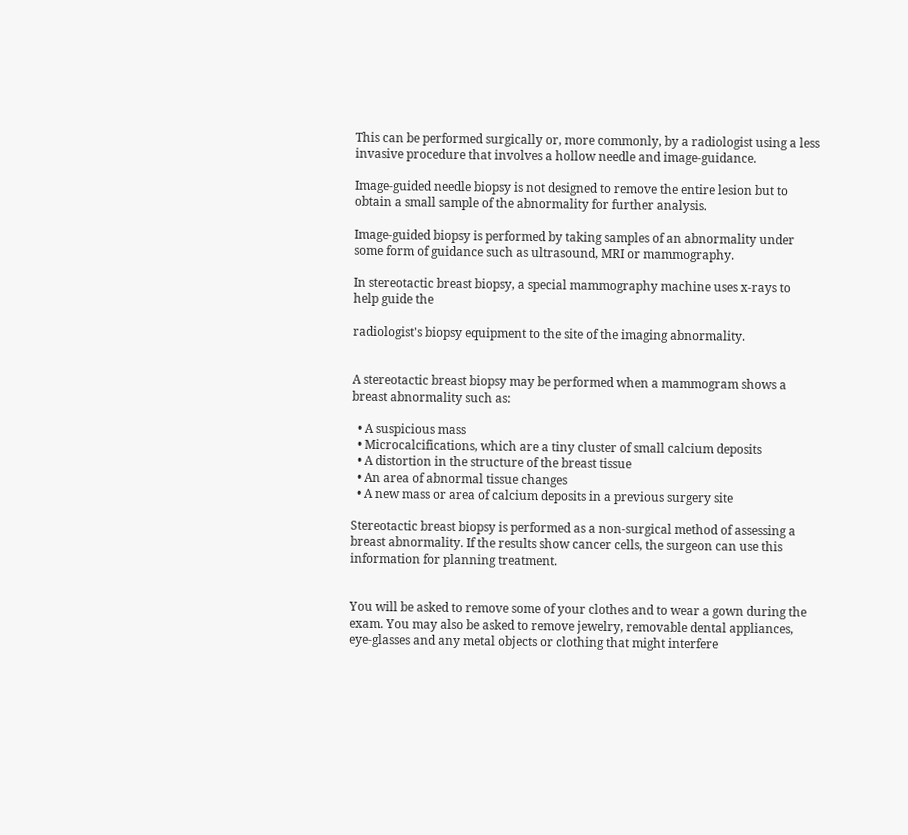This can be performed surgically or, more commonly, by a radiologist using a less invasive procedure that involves a hollow needle and image-guidance.

Image-guided needle biopsy is not designed to remove the entire lesion but to obtain a small sample of the abnormality for further analysis.

Image-guided biopsy is performed by taking samples of an abnormality under some form of guidance such as ultrasound, MRI or mammography.

In stereotactic breast biopsy, a special mammography machine uses x-rays to help guide the

radiologist's biopsy equipment to the site of the imaging abnormality.


A stereotactic breast biopsy may be performed when a mammogram shows a breast abnormality such as:

  • A suspicious mass
  • Microcalcifications, which are a tiny cluster of small calcium deposits
  • A distortion in the structure of the breast tissue
  • An area of abnormal tissue changes
  • A new mass or area of calcium deposits in a previous surgery site

Stereotactic breast biopsy is performed as a non-surgical method of assessing a breast abnormality. If the results show cancer cells, the surgeon can use this information for planning treatment.


You will be asked to remove some of your clothes and to wear a gown during the exam. You may also be asked to remove jewelry, removable dental appliances, eye-glasses and any metal objects or clothing that might interfere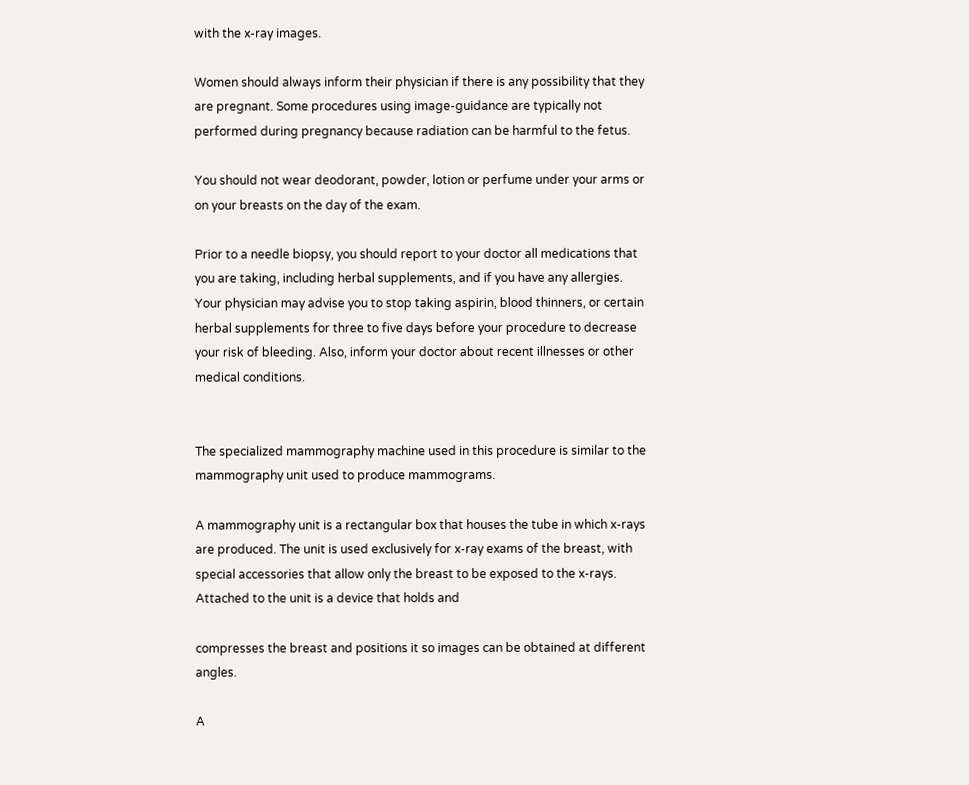with the x-ray images.

Women should always inform their physician if there is any possibility that they are pregnant. Some procedures using image-guidance are typically not performed during pregnancy because radiation can be harmful to the fetus.

You should not wear deodorant, powder, lotion or perfume under your arms or on your breasts on the day of the exam.

Prior to a needle biopsy, you should report to your doctor all medications that you are taking, including herbal supplements, and if you have any allergies. Your physician may advise you to stop taking aspirin, blood thinners, or certain herbal supplements for three to five days before your procedure to decrease your risk of bleeding. Also, inform your doctor about recent illnesses or other medical conditions.


The specialized mammography machine used in this procedure is similar to the mammography unit used to produce mammograms.

A mammography unit is a rectangular box that houses the tube in which x-rays are produced. The unit is used exclusively for x-ray exams of the breast, with special accessories that allow only the breast to be exposed to the x-rays. Attached to the unit is a device that holds and

compresses the breast and positions it so images can be obtained at different angles.

A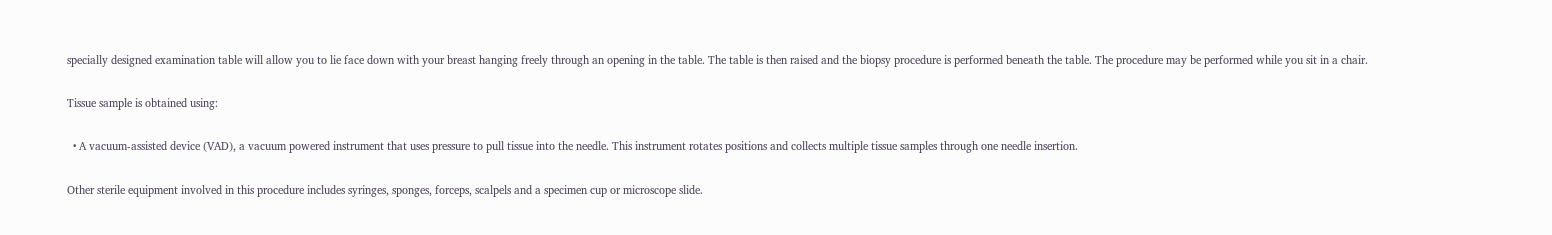specially designed examination table will allow you to lie face down with your breast hanging freely through an opening in the table. The table is then raised and the biopsy procedure is performed beneath the table. The procedure may be performed while you sit in a chair.

Tissue sample is obtained using:

  • A vacuum-assisted device (VAD), a vacuum powered instrument that uses pressure to pull tissue into the needle. This instrument rotates positions and collects multiple tissue samples through one needle insertion.

Other sterile equipment involved in this procedure includes syringes, sponges, forceps, scalpels and a specimen cup or microscope slide.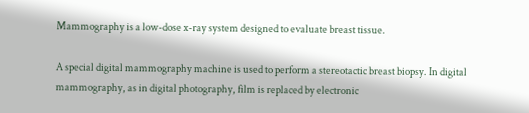Mammography is a low-dose x-ray system designed to evaluate breast tissue.

A special digital mammography machine is used to perform a stereotactic breast biopsy. In digital mammography, as in digital photography, film is replaced by electronic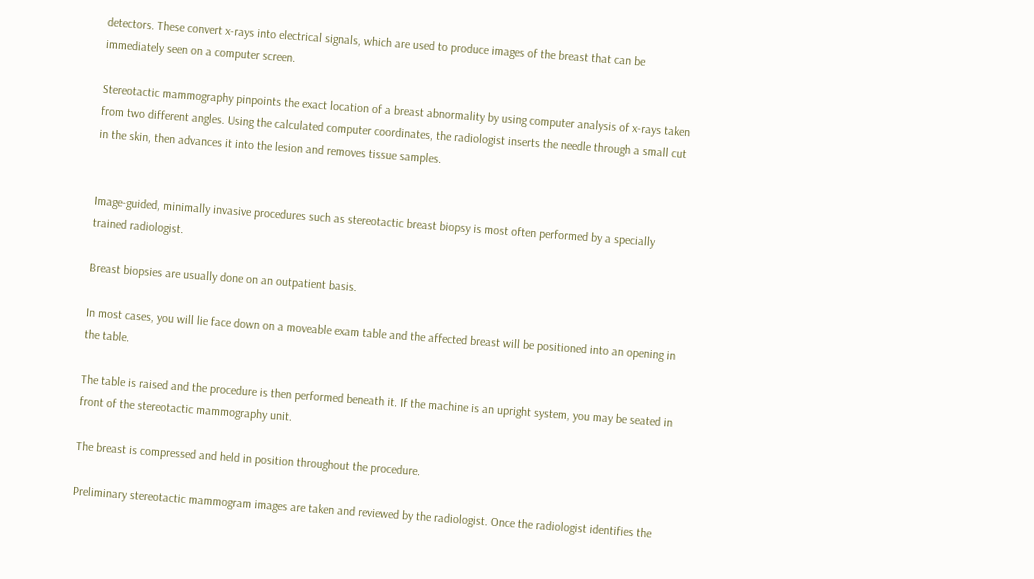detectors. These convert x-rays into electrical signals, which are used to produce images of the breast that can be immediately seen on a computer screen.

Stereotactic mammography pinpoints the exact location of a breast abnormality by using computer analysis of x-rays taken from two different angles. Using the calculated computer coordinates, the radiologist inserts the needle through a small cut in the skin, then advances it into the lesion and removes tissue samples.


Image-guided, minimally invasive procedures such as stereotactic breast biopsy is most often performed by a specially trained radiologist.

Breast biopsies are usually done on an outpatient basis.

In most cases, you will lie face down on a moveable exam table and the affected breast will be positioned into an opening in the table.

The table is raised and the procedure is then performed beneath it. If the machine is an upright system, you may be seated in front of the stereotactic mammography unit.

The breast is compressed and held in position throughout the procedure.

Preliminary stereotactic mammogram images are taken and reviewed by the radiologist. Once the radiologist identifies the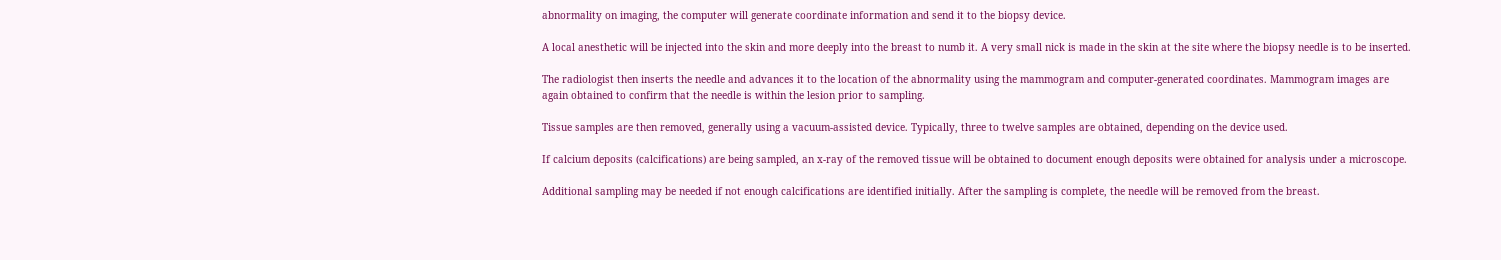abnormality on imaging, the computer will generate coordinate information and send it to the biopsy device.

A local anesthetic will be injected into the skin and more deeply into the breast to numb it. A very small nick is made in the skin at the site where the biopsy needle is to be inserted.

The radiologist then inserts the needle and advances it to the location of the abnormality using the mammogram and computer-generated coordinates. Mammogram images are again obtained to confirm that the needle is within the lesion prior to sampling.

Tissue samples are then removed, generally using a vacuum-assisted device. Typically, three to twelve samples are obtained, depending on the device used.

If calcium deposits (calcifications) are being sampled, an x-ray of the removed tissue will be obtained to document enough deposits were obtained for analysis under a microscope.

Additional sampling may be needed if not enough calcifications are identified initially. After the sampling is complete, the needle will be removed from the breast.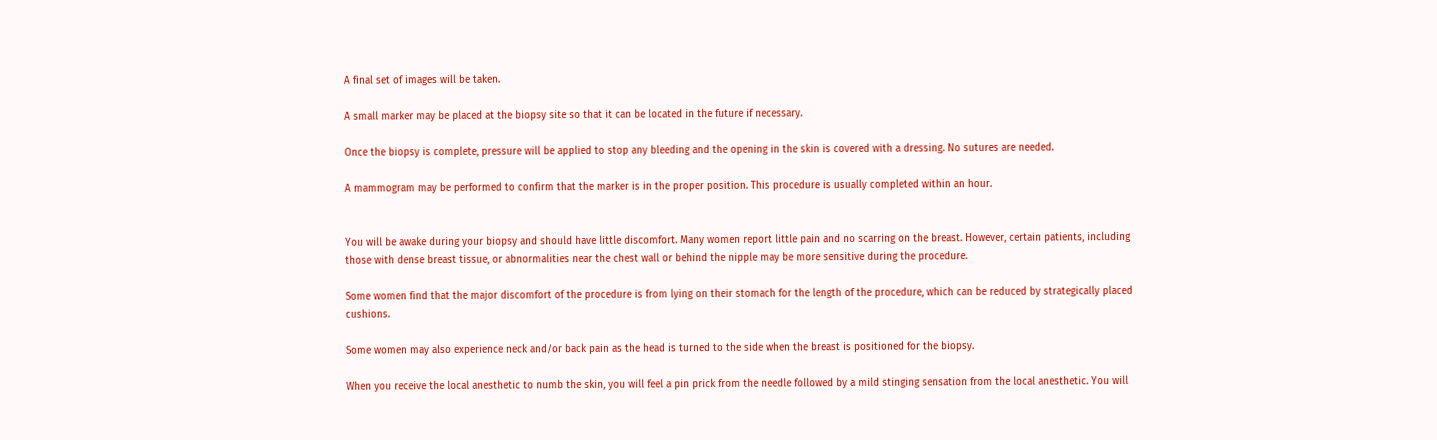A final set of images will be taken.

A small marker may be placed at the biopsy site so that it can be located in the future if necessary.

Once the biopsy is complete, pressure will be applied to stop any bleeding and the opening in the skin is covered with a dressing. No sutures are needed.

A mammogram may be performed to confirm that the marker is in the proper position. This procedure is usually completed within an hour.


You will be awake during your biopsy and should have little discomfort. Many women report little pain and no scarring on the breast. However, certain patients, including those with dense breast tissue, or abnormalities near the chest wall or behind the nipple may be more sensitive during the procedure.

Some women find that the major discomfort of the procedure is from lying on their stomach for the length of the procedure, which can be reduced by strategically placed cushions.

Some women may also experience neck and/or back pain as the head is turned to the side when the breast is positioned for the biopsy.

When you receive the local anesthetic to numb the skin, you will feel a pin prick from the needle followed by a mild stinging sensation from the local anesthetic. You will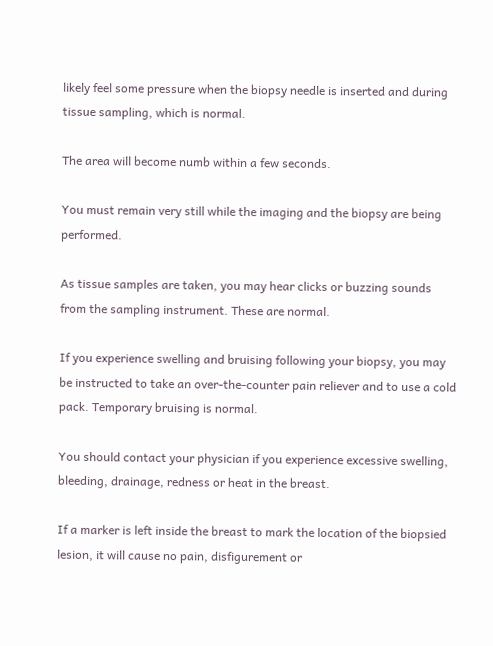likely feel some pressure when the biopsy needle is inserted and during tissue sampling, which is normal.

The area will become numb within a few seconds.

You must remain very still while the imaging and the biopsy are being performed.

As tissue samples are taken, you may hear clicks or buzzing sounds from the sampling instrument. These are normal.

If you experience swelling and bruising following your biopsy, you may be instructed to take an over-the-counter pain reliever and to use a cold pack. Temporary bruising is normal.

You should contact your physician if you experience excessive swelling, bleeding, drainage, redness or heat in the breast.

If a marker is left inside the breast to mark the location of the biopsied lesion, it will cause no pain, disfigurement or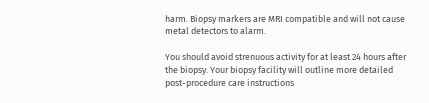harm. Biopsy markers are MRI compatible and will not cause metal detectors to alarm.

You should avoid strenuous activity for at least 24 hours after the biopsy. Your biopsy facility will outline more detailed post-procedure care instructions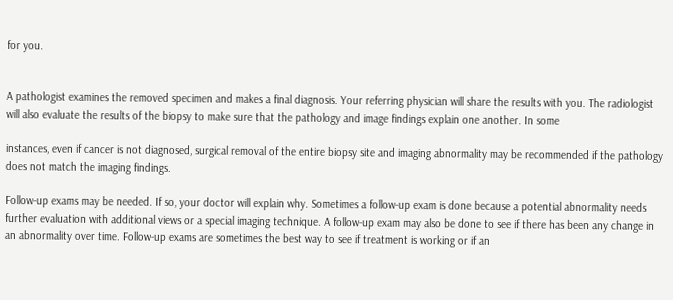for you.


A pathologist examines the removed specimen and makes a final diagnosis. Your referring physician will share the results with you. The radiologist will also evaluate the results of the biopsy to make sure that the pathology and image findings explain one another. In some

instances, even if cancer is not diagnosed, surgical removal of the entire biopsy site and imaging abnormality may be recommended if the pathology does not match the imaging findings.

Follow-up exams may be needed. If so, your doctor will explain why. Sometimes a follow-up exam is done because a potential abnormality needs further evaluation with additional views or a special imaging technique. A follow-up exam may also be done to see if there has been any change in an abnormality over time. Follow-up exams are sometimes the best way to see if treatment is working or if an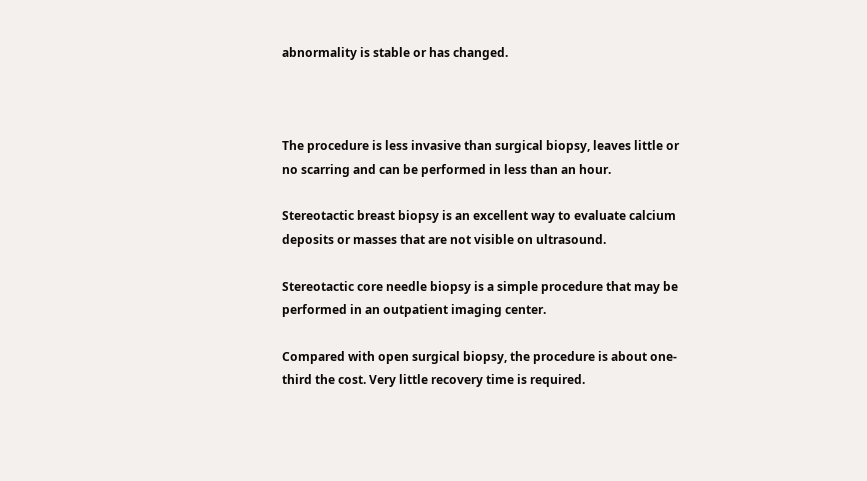abnormality is stable or has changed.



The procedure is less invasive than surgical biopsy, leaves little or no scarring and can be performed in less than an hour.

Stereotactic breast biopsy is an excellent way to evaluate calcium deposits or masses that are not visible on ultrasound.

Stereotactic core needle biopsy is a simple procedure that may be performed in an outpatient imaging center.

Compared with open surgical biopsy, the procedure is about one-third the cost. Very little recovery time is required.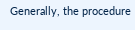Generally, the procedure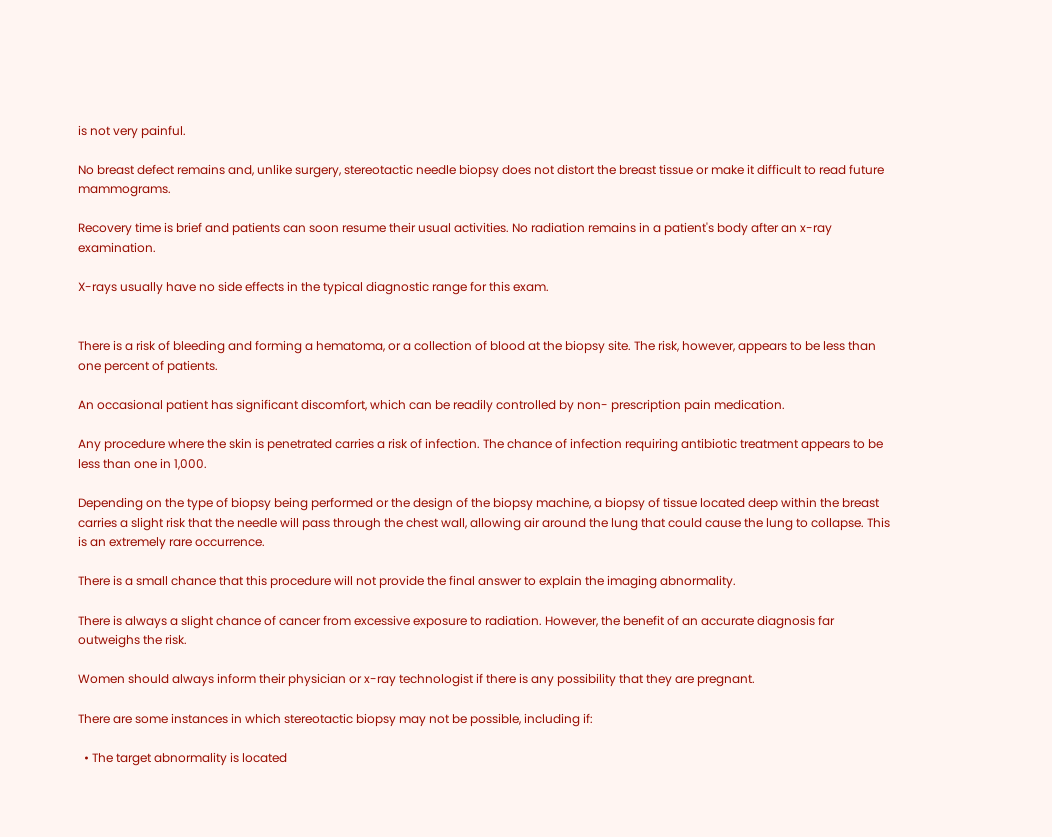is not very painful.

No breast defect remains and, unlike surgery, stereotactic needle biopsy does not distort the breast tissue or make it difficult to read future mammograms.

Recovery time is brief and patients can soon resume their usual activities. No radiation remains in a patient's body after an x-ray examination.

X-rays usually have no side effects in the typical diagnostic range for this exam.


There is a risk of bleeding and forming a hematoma, or a collection of blood at the biopsy site. The risk, however, appears to be less than one percent of patients.

An occasional patient has significant discomfort, which can be readily controlled by non- prescription pain medication.

Any procedure where the skin is penetrated carries a risk of infection. The chance of infection requiring antibiotic treatment appears to be less than one in 1,000.

Depending on the type of biopsy being performed or the design of the biopsy machine, a biopsy of tissue located deep within the breast carries a slight risk that the needle will pass through the chest wall, allowing air around the lung that could cause the lung to collapse. This is an extremely rare occurrence.

There is a small chance that this procedure will not provide the final answer to explain the imaging abnormality.

There is always a slight chance of cancer from excessive exposure to radiation. However, the benefit of an accurate diagnosis far outweighs the risk.

Women should always inform their physician or x-ray technologist if there is any possibility that they are pregnant.

There are some instances in which stereotactic biopsy may not be possible, including if:

  • The target abnormality is located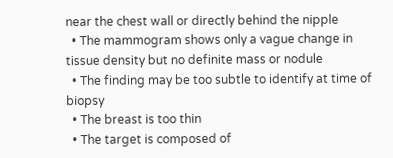near the chest wall or directly behind the nipple
  • The mammogram shows only a vague change in tissue density but no definite mass or nodule
  • The finding may be too subtle to identify at time of biopsy
  • The breast is too thin
  • The target is composed of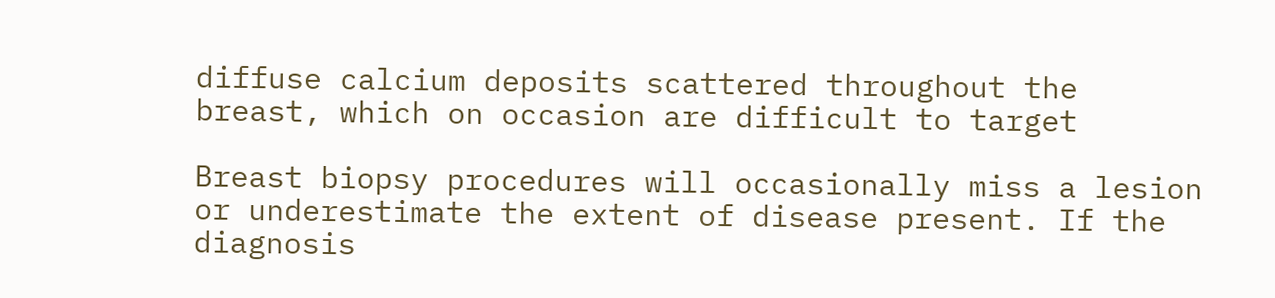diffuse calcium deposits scattered throughout the breast, which on occasion are difficult to target

Breast biopsy procedures will occasionally miss a lesion or underestimate the extent of disease present. If the diagnosis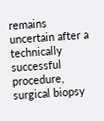remains uncertain after a technically successful procedure, surgical biopsy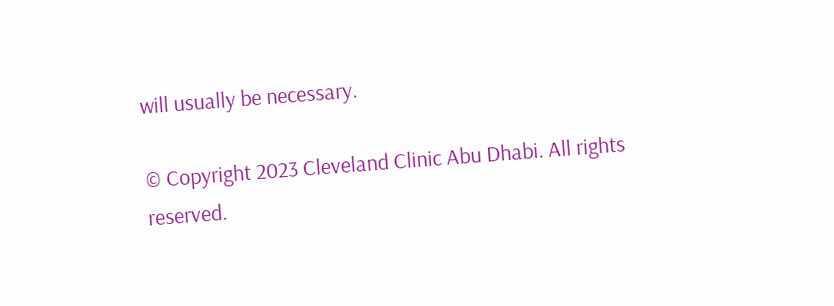will usually be necessary.

© Copyright 2023 Cleveland Clinic Abu Dhabi. All rights reserved.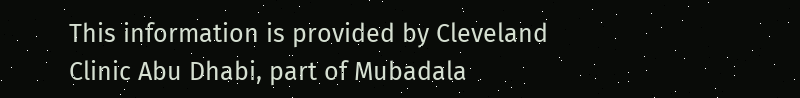This information is provided by Cleveland Clinic Abu Dhabi, part of Mubadala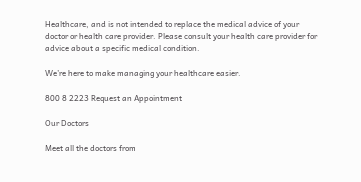Healthcare, and is not intended to replace the medical advice of your doctor or health care provider. Please consult your health care provider for advice about a specific medical condition.

We’re here to make managing your healthcare easier.

800 8 2223 Request an Appointment

Our Doctors

Meet all the doctors from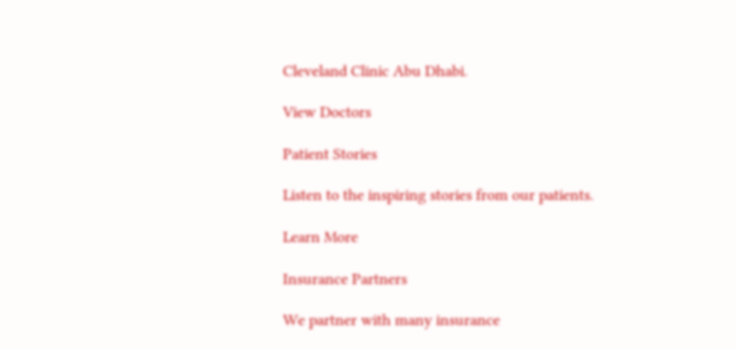Cleveland Clinic Abu Dhabi.

View Doctors

Patient Stories

Listen to the inspiring stories from our patients.

Learn More

Insurance Partners

We partner with many insurance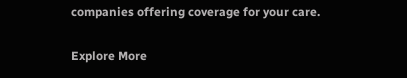companies offering coverage for your care.

Explore More